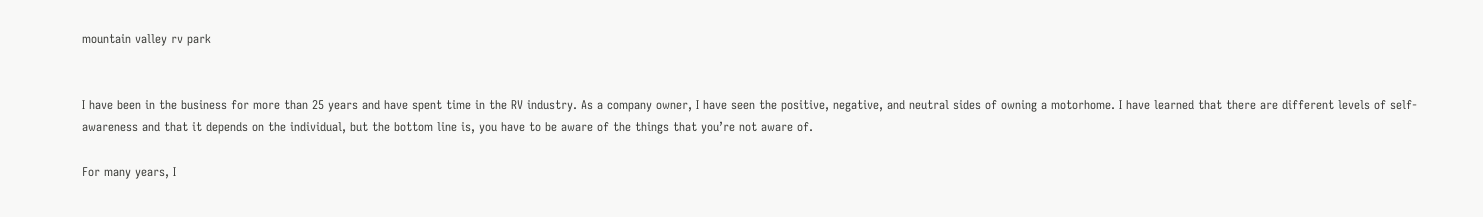mountain valley rv park


I have been in the business for more than 25 years and have spent time in the RV industry. As a company owner, I have seen the positive, negative, and neutral sides of owning a motorhome. I have learned that there are different levels of self-awareness and that it depends on the individual, but the bottom line is, you have to be aware of the things that you’re not aware of.

For many years, I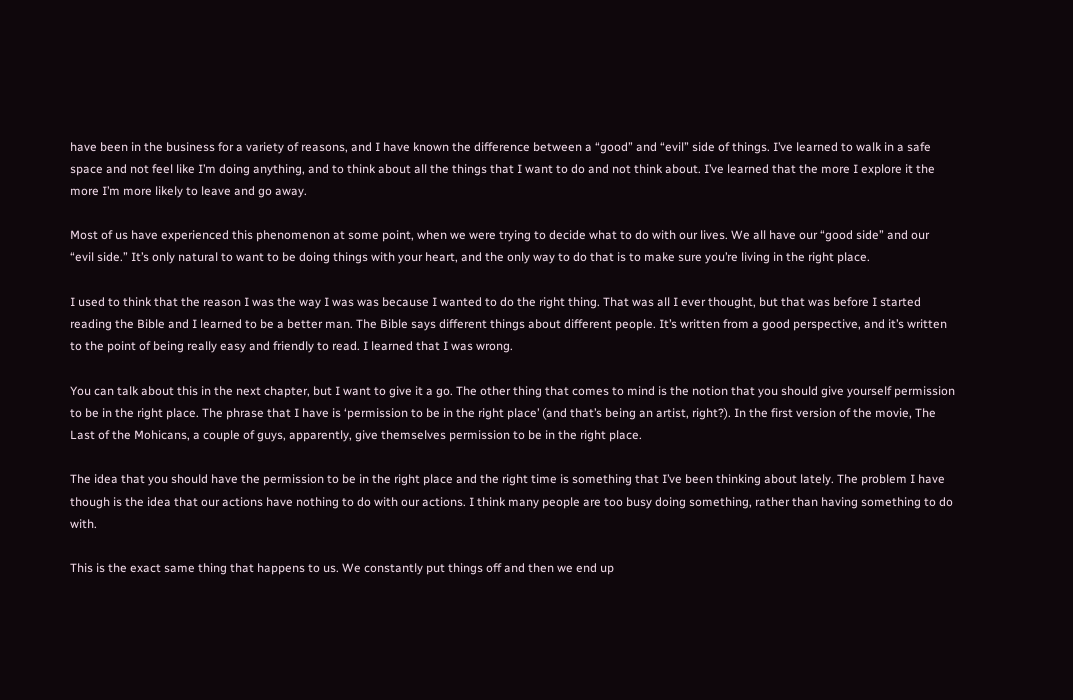have been in the business for a variety of reasons, and I have known the difference between a “good” and “evil” side of things. I’ve learned to walk in a safe space and not feel like I’m doing anything, and to think about all the things that I want to do and not think about. I’ve learned that the more I explore it the more I’m more likely to leave and go away.

Most of us have experienced this phenomenon at some point, when we were trying to decide what to do with our lives. We all have our “good side” and our “evil side.” It’s only natural to want to be doing things with your heart, and the only way to do that is to make sure you’re living in the right place.

I used to think that the reason I was the way I was was because I wanted to do the right thing. That was all I ever thought, but that was before I started reading the Bible and I learned to be a better man. The Bible says different things about different people. It’s written from a good perspective, and it’s written to the point of being really easy and friendly to read. I learned that I was wrong.

You can talk about this in the next chapter, but I want to give it a go. The other thing that comes to mind is the notion that you should give yourself permission to be in the right place. The phrase that I have is ‘permission to be in the right place’ (and that’s being an artist, right?). In the first version of the movie, The Last of the Mohicans, a couple of guys, apparently, give themselves permission to be in the right place.

The idea that you should have the permission to be in the right place and the right time is something that I’ve been thinking about lately. The problem I have though is the idea that our actions have nothing to do with our actions. I think many people are too busy doing something, rather than having something to do with.

This is the exact same thing that happens to us. We constantly put things off and then we end up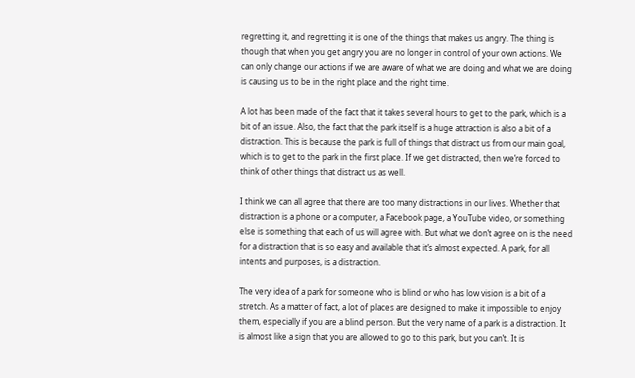regretting it, and regretting it is one of the things that makes us angry. The thing is though that when you get angry you are no longer in control of your own actions. We can only change our actions if we are aware of what we are doing and what we are doing is causing us to be in the right place and the right time.

A lot has been made of the fact that it takes several hours to get to the park, which is a bit of an issue. Also, the fact that the park itself is a huge attraction is also a bit of a distraction. This is because the park is full of things that distract us from our main goal, which is to get to the park in the first place. If we get distracted, then we’re forced to think of other things that distract us as well.

I think we can all agree that there are too many distractions in our lives. Whether that distraction is a phone or a computer, a Facebook page, a YouTube video, or something else is something that each of us will agree with. But what we don’t agree on is the need for a distraction that is so easy and available that it’s almost expected. A park, for all intents and purposes, is a distraction.

The very idea of a park for someone who is blind or who has low vision is a bit of a stretch. As a matter of fact, a lot of places are designed to make it impossible to enjoy them, especially if you are a blind person. But the very name of a park is a distraction. It is almost like a sign that you are allowed to go to this park, but you can’t. It is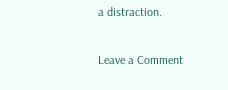a distraction.

Leave a Comment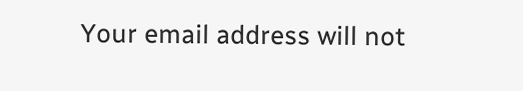Your email address will not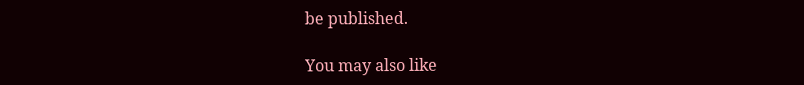be published.

You may also like